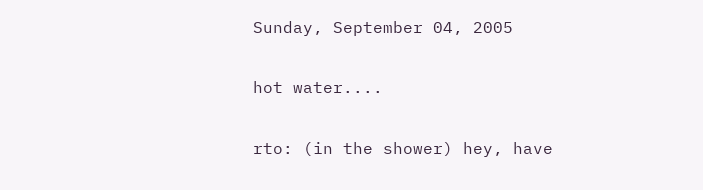Sunday, September 04, 2005

hot water....

rto: (in the shower) hey, have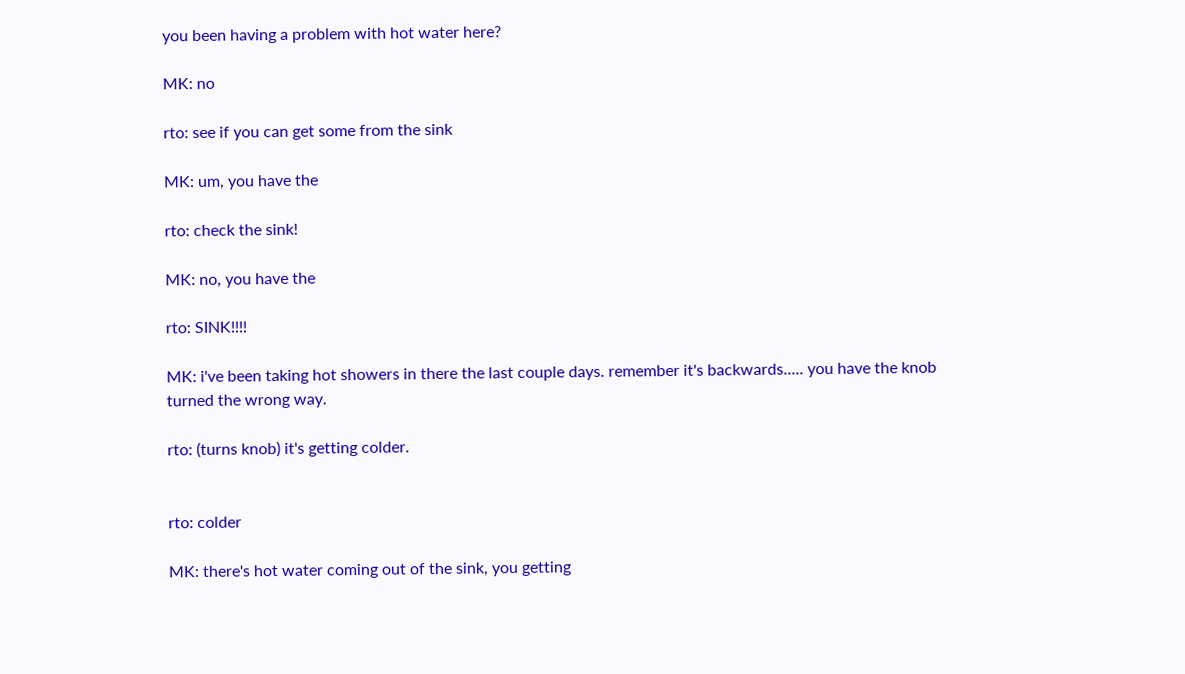you been having a problem with hot water here?

MK: no

rto: see if you can get some from the sink

MK: um, you have the

rto: check the sink!

MK: no, you have the

rto: SINK!!!!

MK: i've been taking hot showers in there the last couple days. remember it's backwards..... you have the knob turned the wrong way.

rto: (turns knob) it's getting colder.


rto: colder

MK: there's hot water coming out of the sink, you getting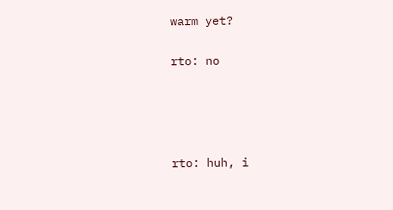warm yet?

rto: no




rto: huh, i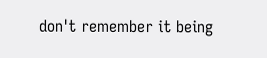don't remember it being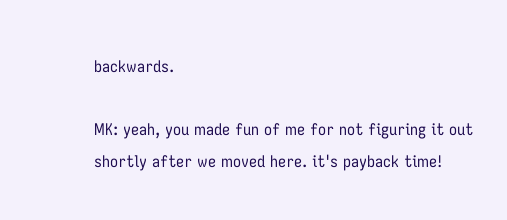backwards.

MK: yeah, you made fun of me for not figuring it out shortly after we moved here. it's payback time!